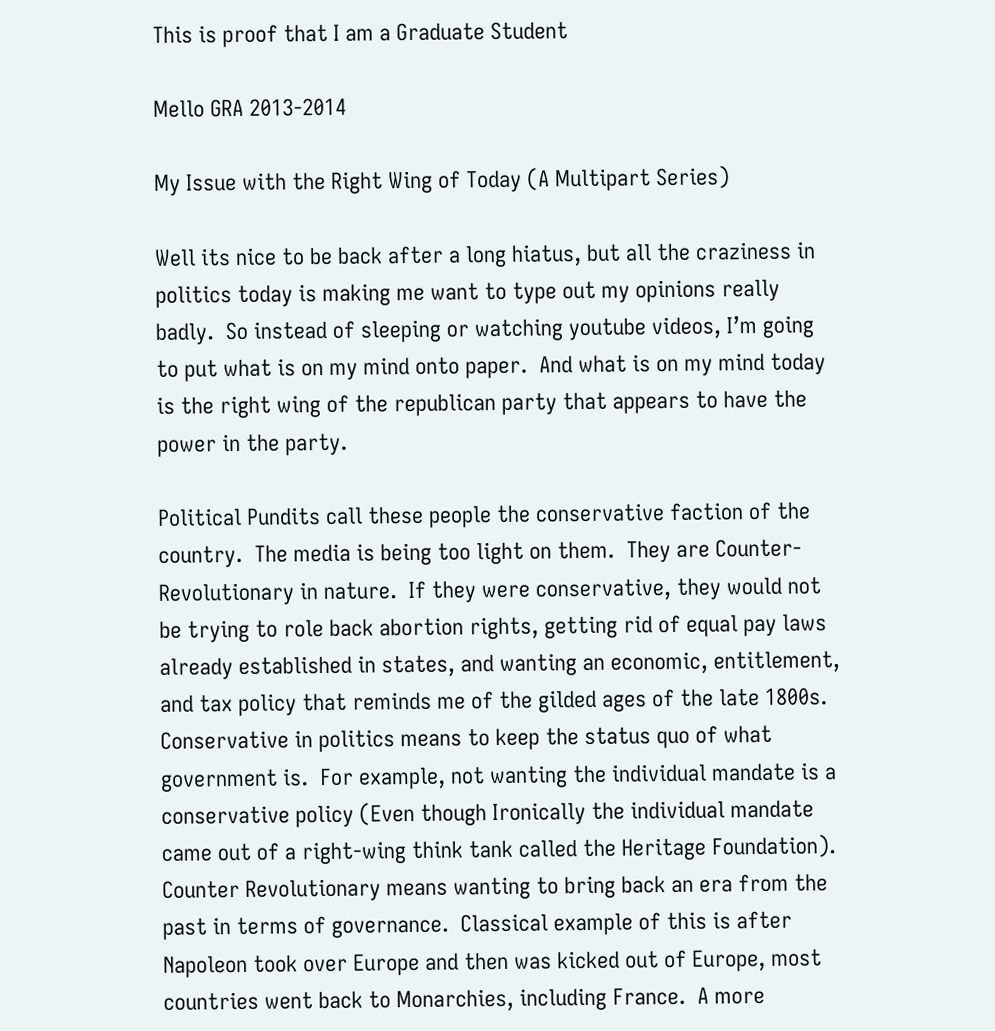This is proof that I am a Graduate Student

Mello GRA 2013-2014

My Issue with the Right Wing of Today (A Multipart Series)

Well its nice to be back after a long hiatus, but all the craziness in politics today is making me want to type out my opinions really badly.  So instead of sleeping or watching youtube videos, I’m going to put what is on my mind onto paper.  And what is on my mind today is the right wing of the republican party that appears to have the power in the party.

Political Pundits call these people the conservative faction of the country.  The media is being too light on them.  They are Counter-Revolutionary in nature.  If they were conservative, they would not be trying to role back abortion rights, getting rid of equal pay laws already established in states, and wanting an economic, entitlement, and tax policy that reminds me of the gilded ages of the late 1800s.  Conservative in politics means to keep the status quo of what government is.  For example, not wanting the individual mandate is a conservative policy (Even though Ironically the individual mandate came out of a right-wing think tank called the Heritage Foundation).  Counter Revolutionary means wanting to bring back an era from the past in terms of governance.  Classical example of this is after Napoleon took over Europe and then was kicked out of Europe, most countries went back to Monarchies, including France.  A more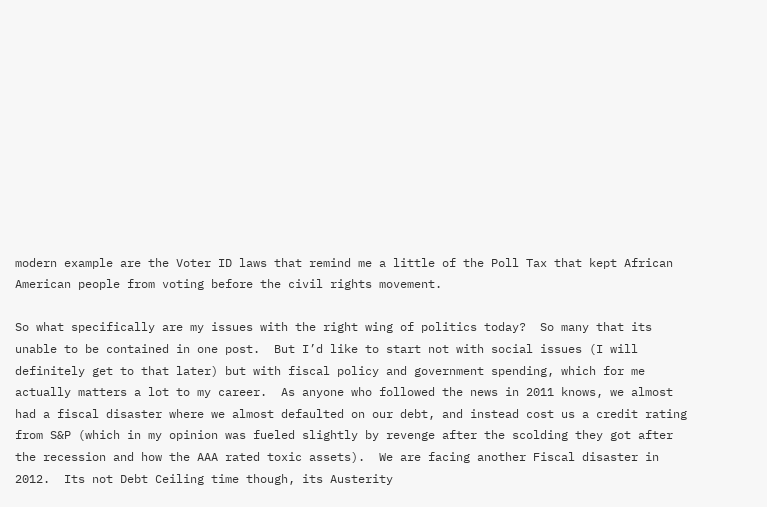modern example are the Voter ID laws that remind me a little of the Poll Tax that kept African American people from voting before the civil rights movement.

So what specifically are my issues with the right wing of politics today?  So many that its unable to be contained in one post.  But I’d like to start not with social issues (I will definitely get to that later) but with fiscal policy and government spending, which for me actually matters a lot to my career.  As anyone who followed the news in 2011 knows, we almost had a fiscal disaster where we almost defaulted on our debt, and instead cost us a credit rating from S&P (which in my opinion was fueled slightly by revenge after the scolding they got after the recession and how the AAA rated toxic assets).  We are facing another Fiscal disaster in 2012.  Its not Debt Ceiling time though, its Austerity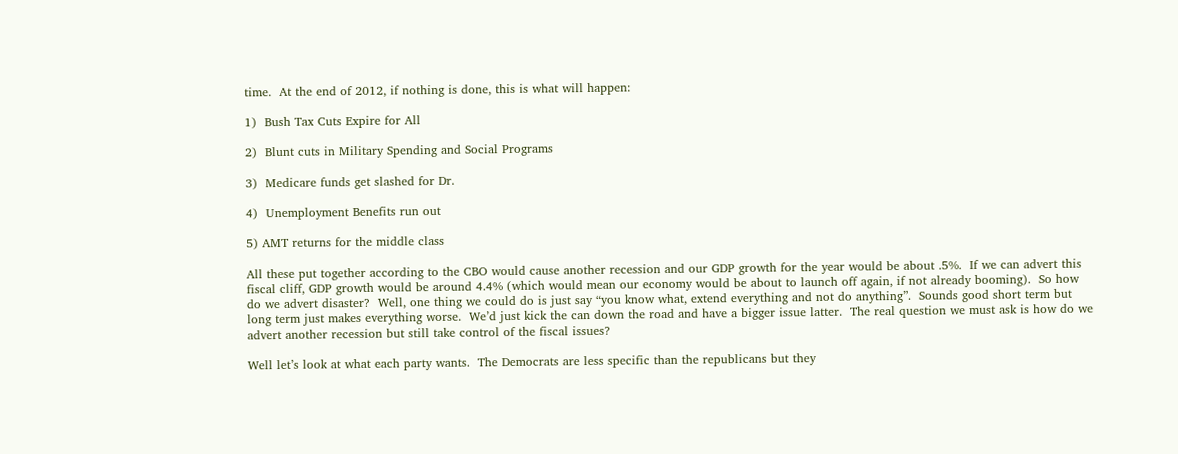time.  At the end of 2012, if nothing is done, this is what will happen:

1)  Bush Tax Cuts Expire for All

2)  Blunt cuts in Military Spending and Social Programs

3)  Medicare funds get slashed for Dr.

4)  Unemployment Benefits run out

5) AMT returns for the middle class

All these put together according to the CBO would cause another recession and our GDP growth for the year would be about .5%.  If we can advert this fiscal cliff, GDP growth would be around 4.4% (which would mean our economy would be about to launch off again, if not already booming).  So how do we advert disaster?  Well, one thing we could do is just say “you know what, extend everything and not do anything”.  Sounds good short term but long term just makes everything worse.  We’d just kick the can down the road and have a bigger issue latter.  The real question we must ask is how do we advert another recession but still take control of the fiscal issues?

Well let’s look at what each party wants.  The Democrats are less specific than the republicans but they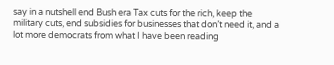say in a nutshell end Bush era Tax cuts for the rich, keep the military cuts, end subsidies for businesses that don’t need it, and a lot more democrats from what I have been reading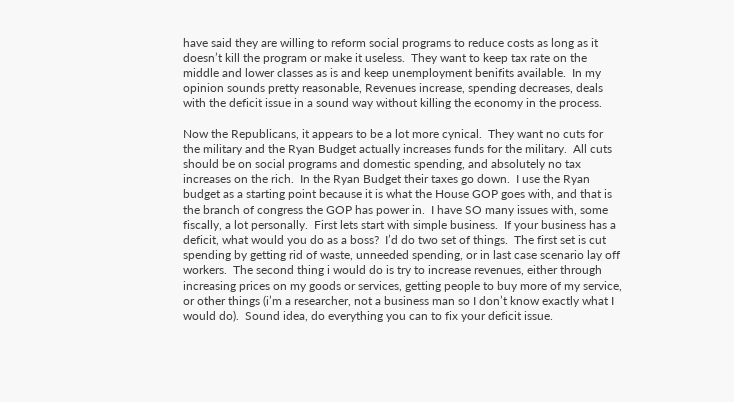have said they are willing to reform social programs to reduce costs as long as it doesn’t kill the program or make it useless.  They want to keep tax rate on the middle and lower classes as is and keep unemployment benifits available.  In my opinion sounds pretty reasonable, Revenues increase, spending decreases, deals with the deficit issue in a sound way without killing the economy in the process.

Now the Republicans, it appears to be a lot more cynical.  They want no cuts for the military and the Ryan Budget actually increases funds for the military.  All cuts should be on social programs and domestic spending, and absolutely no tax increases on the rich.  In the Ryan Budget their taxes go down.  I use the Ryan budget as a starting point because it is what the House GOP goes with, and that is the branch of congress the GOP has power in.  I have SO many issues with, some fiscally, a lot personally.  First lets start with simple business.  If your business has a deficit, what would you do as a boss?  I’d do two set of things.  The first set is cut spending by getting rid of waste, unneeded spending, or in last case scenario lay off workers.  The second thing i would do is try to increase revenues, either through increasing prices on my goods or services, getting people to buy more of my service, or other things (i’m a researcher, not a business man so I don’t know exactly what I would do).  Sound idea, do everything you can to fix your deficit issue.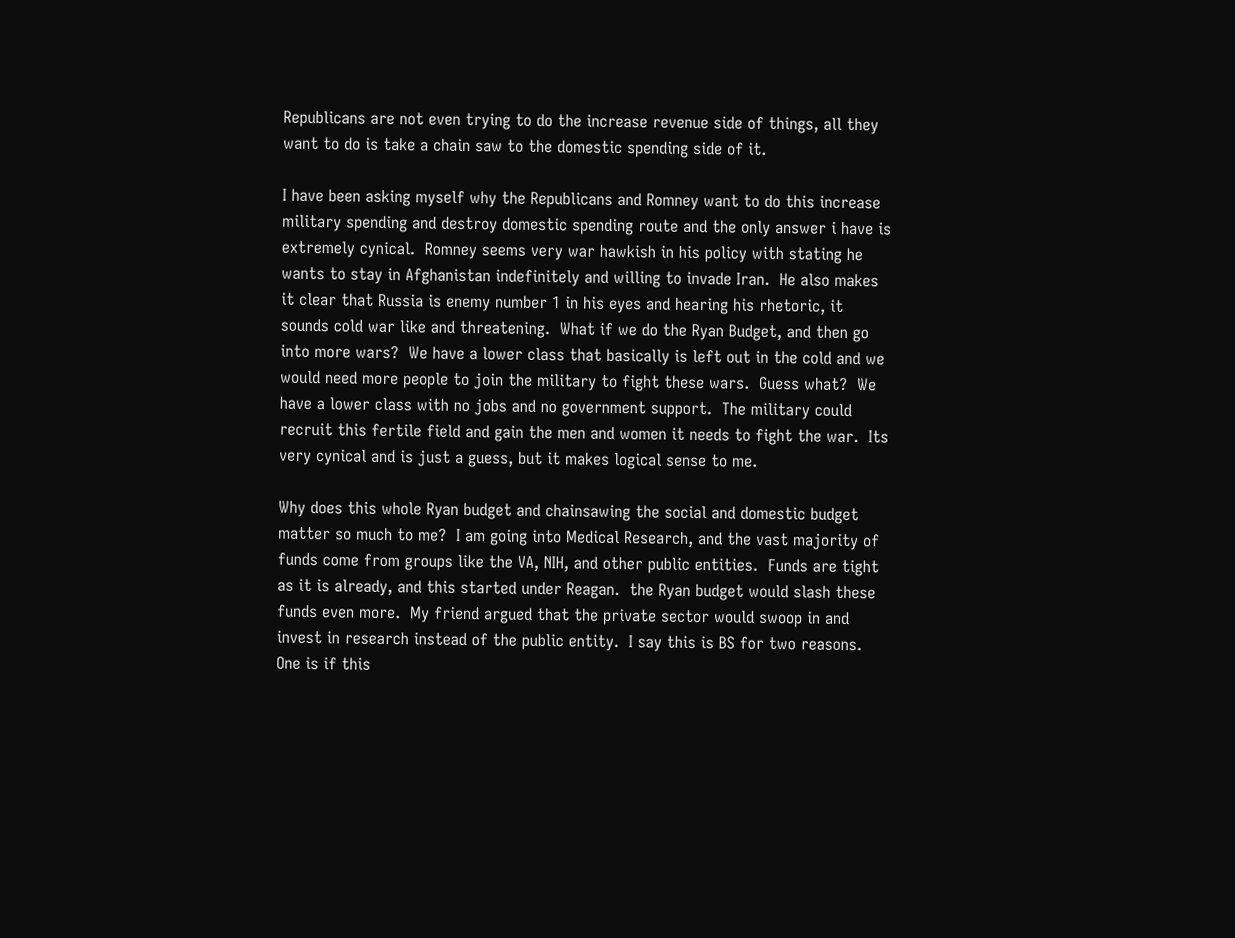Republicans are not even trying to do the increase revenue side of things, all they want to do is take a chain saw to the domestic spending side of it.

I have been asking myself why the Republicans and Romney want to do this increase military spending and destroy domestic spending route and the only answer i have is extremely cynical.  Romney seems very war hawkish in his policy with stating he wants to stay in Afghanistan indefinitely and willing to invade Iran.  He also makes it clear that Russia is enemy number 1 in his eyes and hearing his rhetoric, it sounds cold war like and threatening.  What if we do the Ryan Budget, and then go into more wars?  We have a lower class that basically is left out in the cold and we would need more people to join the military to fight these wars.  Guess what?  We have a lower class with no jobs and no government support.  The military could recruit this fertile field and gain the men and women it needs to fight the war.  Its very cynical and is just a guess, but it makes logical sense to me.

Why does this whole Ryan budget and chainsawing the social and domestic budget matter so much to me?  I am going into Medical Research, and the vast majority of funds come from groups like the VA, NIH, and other public entities.  Funds are tight as it is already, and this started under Reagan.  the Ryan budget would slash these funds even more.  My friend argued that the private sector would swoop in and invest in research instead of the public entity.  I say this is BS for two reasons.  One is if this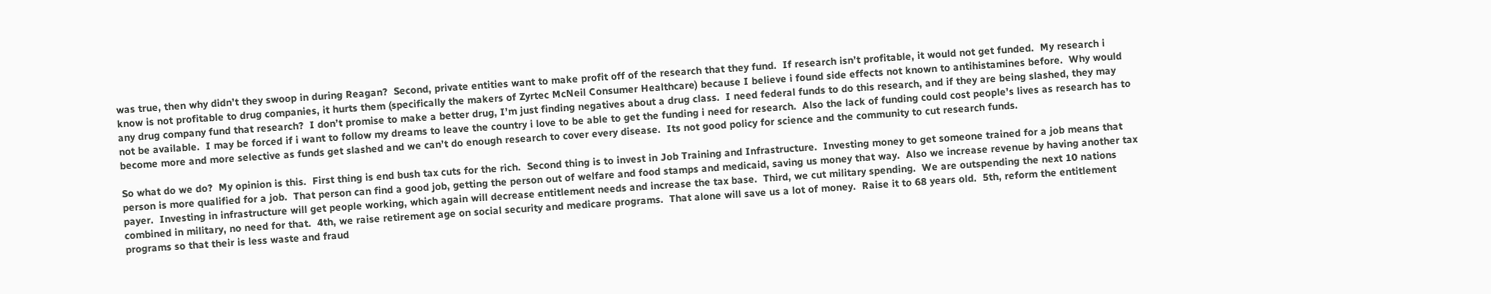was true, then why didn’t they swoop in during Reagan?  Second, private entities want to make profit off of the research that they fund.  If research isn’t profitable, it would not get funded.  My research i know is not profitable to drug companies, it hurts them (specifically the makers of Zyrtec McNeil Consumer Healthcare) because I believe i found side effects not known to antihistamines before.  Why would any drug company fund that research?  I don’t promise to make a better drug, I’m just finding negatives about a drug class.  I need federal funds to do this research, and if they are being slashed, they may not be available.  I may be forced if i want to follow my dreams to leave the country i love to be able to get the funding i need for research.  Also the lack of funding could cost people’s lives as research has to become more and more selective as funds get slashed and we can’t do enough research to cover every disease.  Its not good policy for science and the community to cut research funds.

So what do we do?  My opinion is this.  First thing is end bush tax cuts for the rich.  Second thing is to invest in Job Training and Infrastructure.  Investing money to get someone trained for a job means that person is more qualified for a job.  That person can find a good job, getting the person out of welfare and food stamps and medicaid, saving us money that way.  Also we increase revenue by having another tax payer.  Investing in infrastructure will get people working, which again will decrease entitlement needs and increase the tax base.  Third, we cut military spending.  We are outspending the next 10 nations combined in military, no need for that.  4th, we raise retirement age on social security and medicare programs.  That alone will save us a lot of money.  Raise it to 68 years old.  5th, reform the entitlement programs so that their is less waste and fraud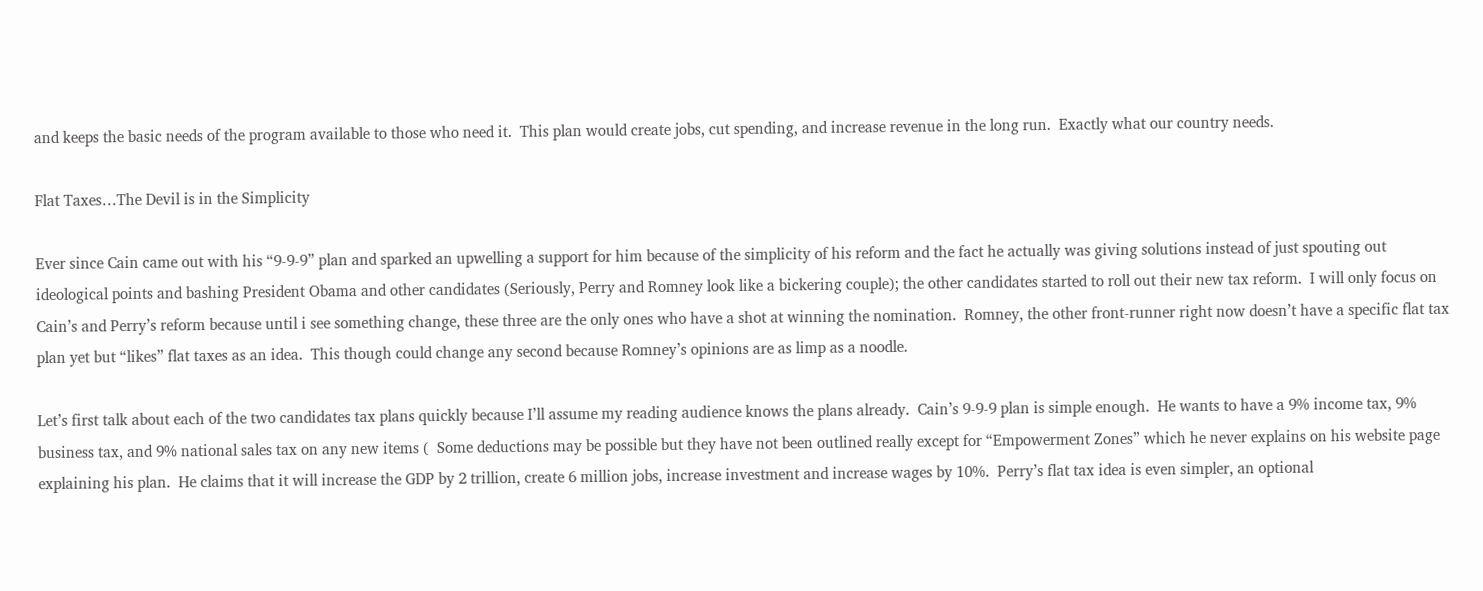and keeps the basic needs of the program available to those who need it.  This plan would create jobs, cut spending, and increase revenue in the long run.  Exactly what our country needs.

Flat Taxes…The Devil is in the Simplicity

Ever since Cain came out with his “9-9-9” plan and sparked an upwelling a support for him because of the simplicity of his reform and the fact he actually was giving solutions instead of just spouting out ideological points and bashing President Obama and other candidates (Seriously, Perry and Romney look like a bickering couple); the other candidates started to roll out their new tax reform.  I will only focus on Cain’s and Perry’s reform because until i see something change, these three are the only ones who have a shot at winning the nomination.  Romney, the other front-runner right now doesn’t have a specific flat tax plan yet but “likes” flat taxes as an idea.  This though could change any second because Romney’s opinions are as limp as a noodle.

Let’s first talk about each of the two candidates tax plans quickly because I’ll assume my reading audience knows the plans already.  Cain’s 9-9-9 plan is simple enough.  He wants to have a 9% income tax, 9% business tax, and 9% national sales tax on any new items (  Some deductions may be possible but they have not been outlined really except for “Empowerment Zones” which he never explains on his website page explaining his plan.  He claims that it will increase the GDP by 2 trillion, create 6 million jobs, increase investment and increase wages by 10%.  Perry’s flat tax idea is even simpler, an optional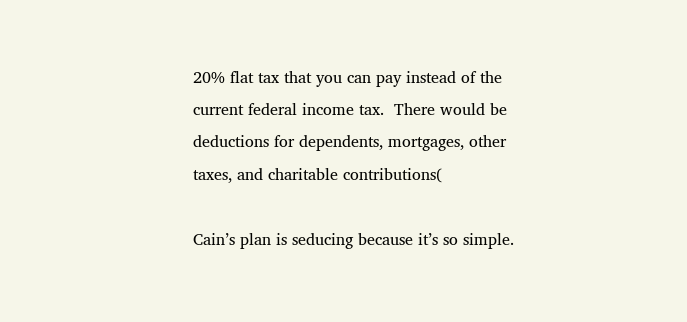20% flat tax that you can pay instead of the current federal income tax.  There would be deductions for dependents, mortgages, other taxes, and charitable contributions(

Cain’s plan is seducing because it’s so simple.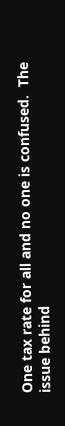One tax rate for all and no one is confused.  The issue behind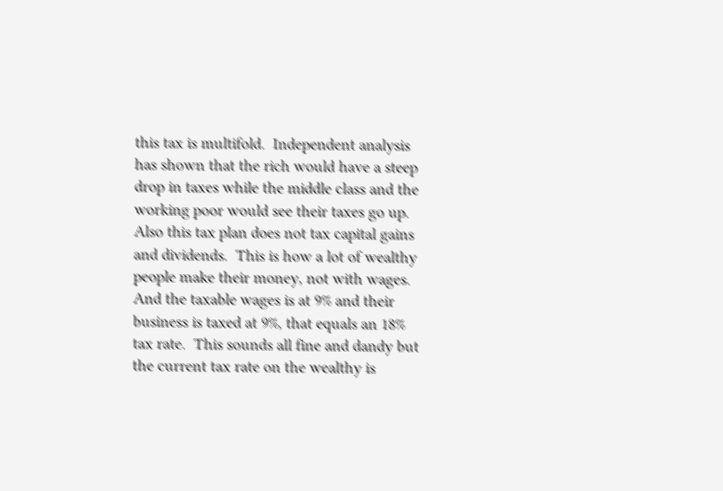this tax is multifold.  Independent analysis has shown that the rich would have a steep drop in taxes while the middle class and the working poor would see their taxes go up.  Also this tax plan does not tax capital gains and dividends.  This is how a lot of wealthy people make their money, not with wages.  And the taxable wages is at 9% and their business is taxed at 9%, that equals an 18% tax rate.  This sounds all fine and dandy but the current tax rate on the wealthy is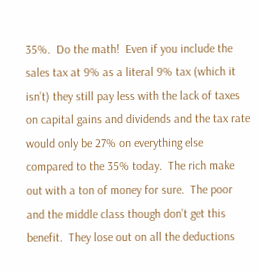35%.  Do the math!  Even if you include the sales tax at 9% as a literal 9% tax (which it isn’t) they still pay less with the lack of taxes on capital gains and dividends and the tax rate would only be 27% on everything else compared to the 35% today.  The rich make out with a ton of money for sure.  The poor and the middle class though don’t get this benefit.  They lose out on all the deductions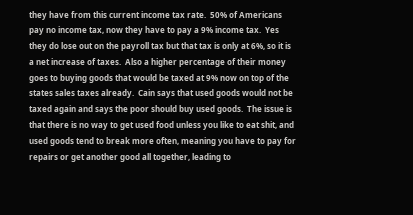they have from this current income tax rate.  50% of Americans pay no income tax, now they have to pay a 9% income tax.  Yes they do lose out on the payroll tax but that tax is only at 6%, so it is a net increase of taxes.  Also a higher percentage of their money goes to buying goods that would be taxed at 9% now on top of the states sales taxes already.  Cain says that used goods would not be taxed again and says the poor should buy used goods.  The issue is that there is no way to get used food unless you like to eat shit, and used goods tend to break more often, meaning you have to pay for repairs or get another good all together, leading to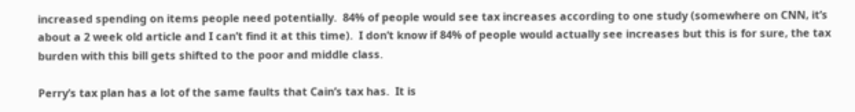increased spending on items people need potentially.  84% of people would see tax increases according to one study (somewhere on CNN, it’s about a 2 week old article and I can’t find it at this time).  I don’t know if 84% of people would actually see increases but this is for sure, the tax burden with this bill gets shifted to the poor and middle class.

Perry’s tax plan has a lot of the same faults that Cain’s tax has.  It is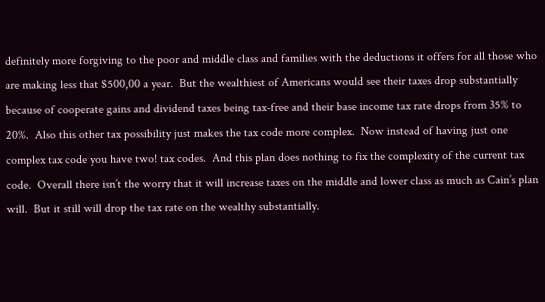definitely more forgiving to the poor and middle class and families with the deductions it offers for all those who are making less that $500,00 a year.  But the wealthiest of Americans would see their taxes drop substantially because of cooperate gains and dividend taxes being tax-free and their base income tax rate drops from 35% to 20%.  Also this other tax possibility just makes the tax code more complex.  Now instead of having just one complex tax code you have two! tax codes.  And this plan does nothing to fix the complexity of the current tax code.  Overall there isn’t the worry that it will increase taxes on the middle and lower class as much as Cain’s plan will.  But it still will drop the tax rate on the wealthy substantially.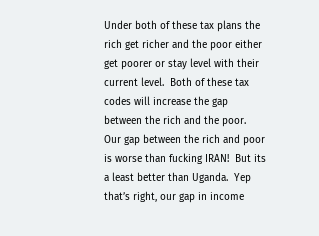Under both of these tax plans the rich get richer and the poor either get poorer or stay level with their current level.  Both of these tax codes will increase the gap between the rich and the poor.  Our gap between the rich and poor is worse than fucking IRAN!  But its a least better than Uganda.  Yep that’s right, our gap in income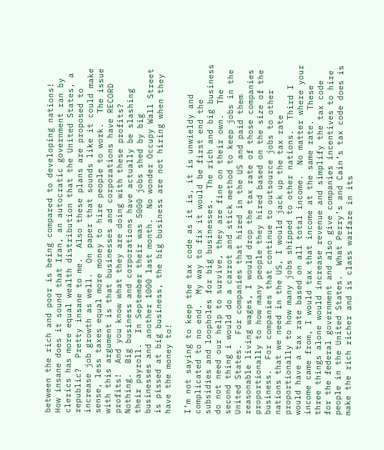between the rich and poor is being compared to developing nations!  How insane does it sound that Iran, an autocratic government ran by clerics has more equal wealth distribution that the United States, a republic?  Pretty insane to me.  Also these plans are proposed to increase job growth as well.  On paper that sounds like it could make sense, less taxes equal more money to hire people to work.  The issue with this argument is that businesses and corporations have RECORD profits!  And you know what they are doing with these profits?  Nothing.  Big business and corporations have actually be slashing their payroll.  In September their was 5000 jobs shed by big businesses and another 1000 last month.  No wonder Occupy Wall Street is pissed at big business, the big business are not hiring when they have the money to!

I’m not saying to keep the tax code as it is, it is unwieldy and complicated to no end.  My way to fix it would be first end the subsidies and loopholes for big businesses.  The rich and big business do not need our help to survive, they are fine on their own.  The second thing i would do a carrot and stick method to keep jobs in the United States.  For companies that hired in the US and paid them reasonable living wages, I would drop the tax rate of those companies proportionally to how many people they hired based on the size of the business.  For companies that continue to outsource jobs to other nations that we need in the US, I would jack up the tax rate proportionally to how many jobs shipped to other nations.  Third I would have a tax rate based on all total income.  No matter where your income came from, I would tax that income at the same rate.  These three things alone would increase revenue and simplify the tax code for the federal government and also give companies incentives to hire people in the United States.  What Perry’s and Cain’s tax code does is make the rich richer and is class warfare in its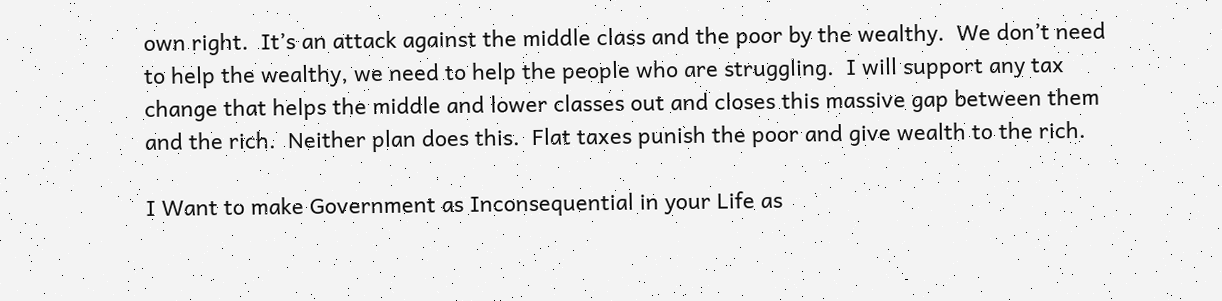own right.  It’s an attack against the middle class and the poor by the wealthy.  We don’t need to help the wealthy, we need to help the people who are struggling.  I will support any tax change that helps the middle and lower classes out and closes this massive gap between them and the rich.  Neither plan does this.  Flat taxes punish the poor and give wealth to the rich.

I Want to make Government as Inconsequential in your Life as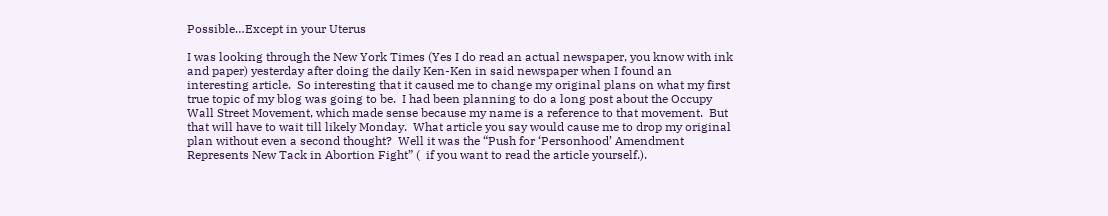Possible…Except in your Uterus

I was looking through the New York Times (Yes I do read an actual newspaper, you know with ink and paper) yesterday after doing the daily Ken-Ken in said newspaper when I found an interesting article.  So interesting that it caused me to change my original plans on what my first true topic of my blog was going to be.  I had been planning to do a long post about the Occupy Wall Street Movement, which made sense because my name is a reference to that movement.  But that will have to wait till likely Monday.  What article you say would cause me to drop my original plan without even a second thought?  Well it was the “Push for ‘Personhood’ Amendment Represents New Tack in Abortion Fight” (  if you want to read the article yourself.).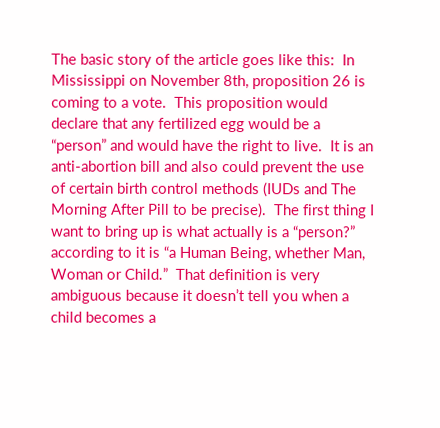The basic story of the article goes like this:  In Mississippi on November 8th, proposition 26 is coming to a vote.  This proposition would declare that any fertilized egg would be a “person” and would have the right to live.  It is an anti-abortion bill and also could prevent the use of certain birth control methods (IUDs and The Morning After Pill to be precise).  The first thing I want to bring up is what actually is a “person?”  according to it is “a Human Being, whether Man, Woman or Child.”  That definition is very ambiguous because it doesn’t tell you when a child becomes a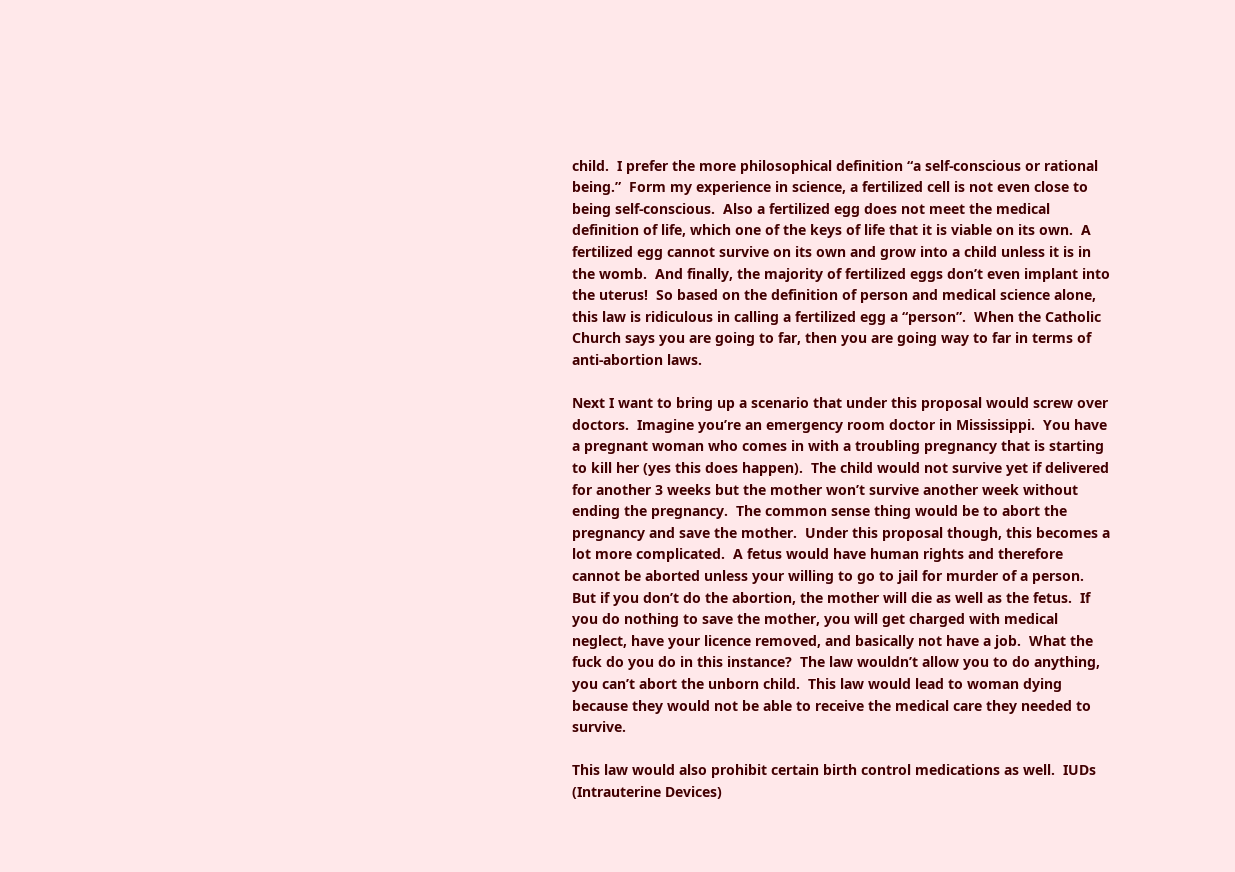child.  I prefer the more philosophical definition “a self-conscious or rational being.”  Form my experience in science, a fertilized cell is not even close to being self-conscious.  Also a fertilized egg does not meet the medical definition of life, which one of the keys of life that it is viable on its own.  A fertilized egg cannot survive on its own and grow into a child unless it is in the womb.  And finally, the majority of fertilized eggs don’t even implant into the uterus!  So based on the definition of person and medical science alone, this law is ridiculous in calling a fertilized egg a “person”.  When the Catholic Church says you are going to far, then you are going way to far in terms of anti-abortion laws.

Next I want to bring up a scenario that under this proposal would screw over doctors.  Imagine you’re an emergency room doctor in Mississippi.  You have a pregnant woman who comes in with a troubling pregnancy that is starting to kill her (yes this does happen).  The child would not survive yet if delivered for another 3 weeks but the mother won’t survive another week without ending the pregnancy.  The common sense thing would be to abort the pregnancy and save the mother.  Under this proposal though, this becomes a lot more complicated.  A fetus would have human rights and therefore cannot be aborted unless your willing to go to jail for murder of a person.  But if you don’t do the abortion, the mother will die as well as the fetus.  If you do nothing to save the mother, you will get charged with medical neglect, have your licence removed, and basically not have a job.  What the fuck do you do in this instance?  The law wouldn’t allow you to do anything, you can’t abort the unborn child.  This law would lead to woman dying because they would not be able to receive the medical care they needed to survive.

This law would also prohibit certain birth control medications as well.  IUDs (Intrauterine Devices)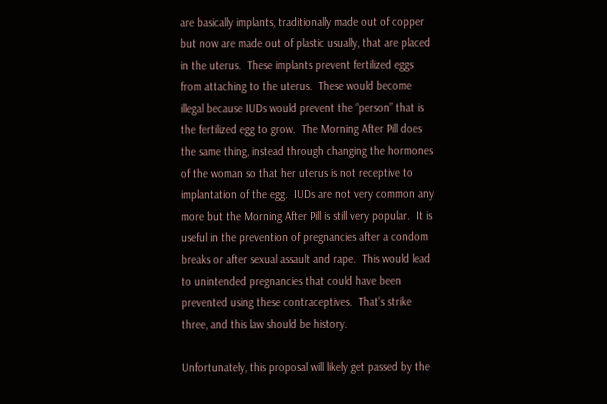are basically implants, traditionally made out of copper but now are made out of plastic usually, that are placed in the uterus.  These implants prevent fertilized eggs from attaching to the uterus.  These would become illegal because IUDs would prevent the “person” that is the fertilized egg to grow.  The Morning After Pill does the same thing, instead through changing the hormones of the woman so that her uterus is not receptive to implantation of the egg.  IUDs are not very common any more but the Morning After Pill is still very popular.  It is useful in the prevention of pregnancies after a condom breaks or after sexual assault and rape.  This would lead to unintended pregnancies that could have been prevented using these contraceptives.  That’s strike three, and this law should be history.

Unfortunately, this proposal will likely get passed by the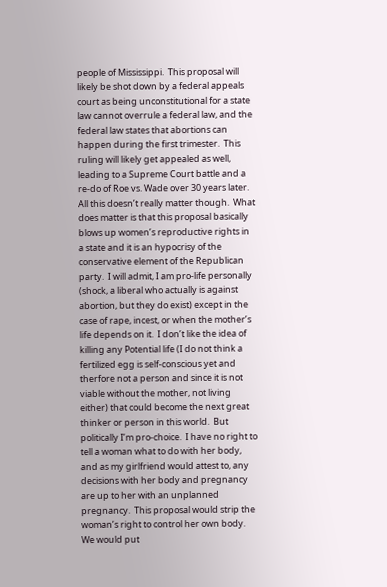people of Mississippi.  This proposal will likely be shot down by a federal appeals court as being unconstitutional for a state law cannot overrule a federal law, and the federal law states that abortions can happen during the first trimester.  This ruling will likely get appealed as well, leading to a Supreme Court battle and a re-do of Roe vs. Wade over 30 years later.  All this doesn’t really matter though.  What does matter is that this proposal basically  blows up women’s reproductive rights in a state and it is an hypocrisy of the conservative element of the Republican party.  I will admit, I am pro-life personally (shock, a liberal who actually is against abortion, but they do exist) except in the case of rape, incest, or when the mother’s life depends on it.  I don’t like the idea of killing any Potential life (I do not think a fertilized egg is self-conscious yet and therfore not a person and since it is not viable without the mother, not living either) that could become the next great thinker or person in this world.  But politically I’m pro-choice.  I have no right to tell a woman what to do with her body, and as my girlfriend would attest to, any decisions with her body and pregnancy are up to her with an unplanned pregnancy.  This proposal would strip the woman’s right to control her own body.  We would put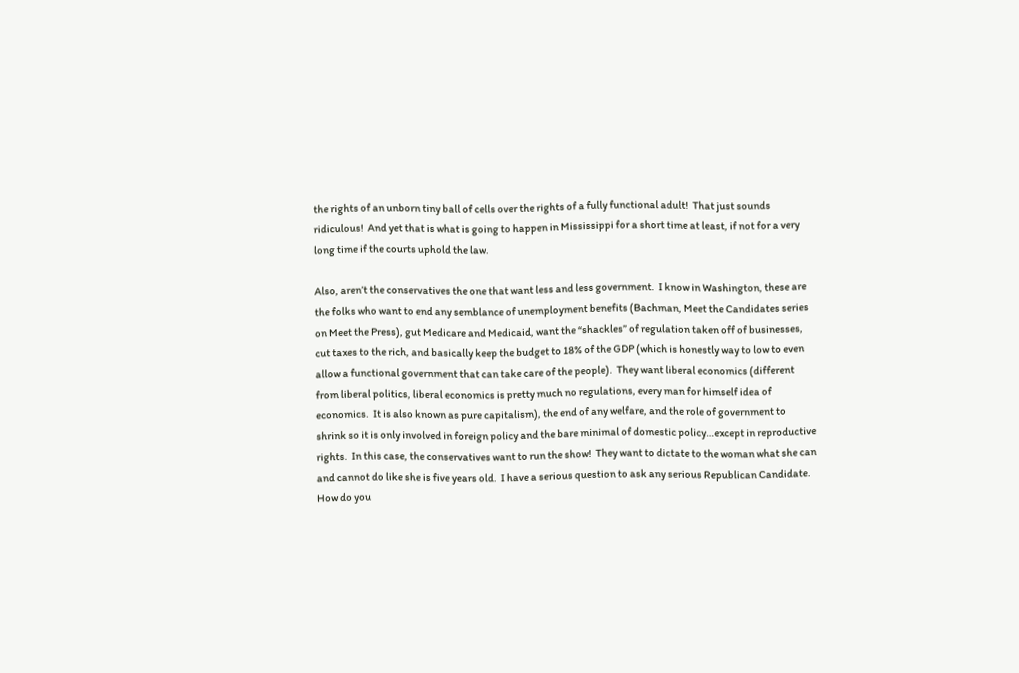the rights of an unborn tiny ball of cells over the rights of a fully functional adult!  That just sounds ridiculous!  And yet that is what is going to happen in Mississippi for a short time at least, if not for a very long time if the courts uphold the law.

Also, aren’t the conservatives the one that want less and less government.  I know in Washington, these are the folks who want to end any semblance of unemployment benefits (Bachman, Meet the Candidates series on Meet the Press), gut Medicare and Medicaid, want the “shackles” of regulation taken off of businesses, cut taxes to the rich, and basically keep the budget to 18% of the GDP (which is honestly way to low to even allow a functional government that can take care of the people).  They want liberal economics (different from liberal politics, liberal economics is pretty much no regulations, every man for himself idea of economics.  It is also known as pure capitalism), the end of any welfare, and the role of government to shrink so it is only involved in foreign policy and the bare minimal of domestic policy…except in reproductive rights.  In this case, the conservatives want to run the show!  They want to dictate to the woman what she can and cannot do like she is five years old.  I have a serious question to ask any serious Republican Candidate.  How do you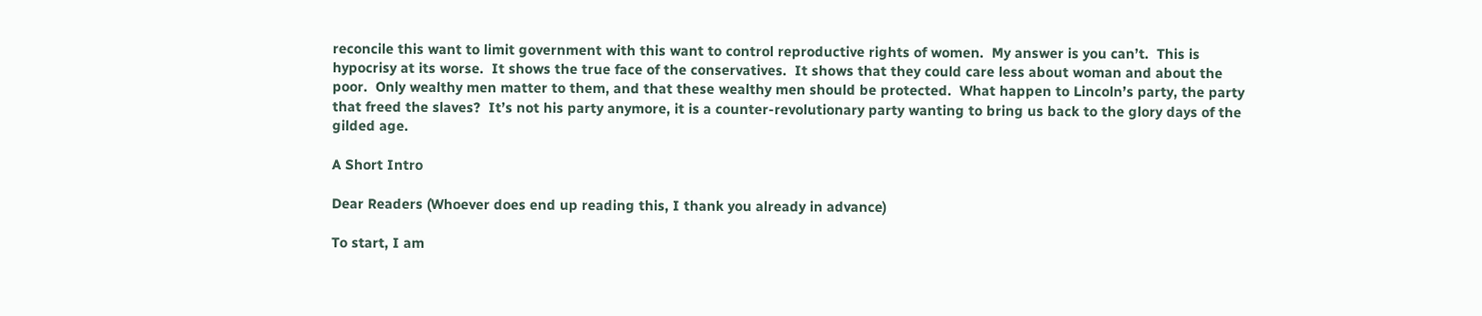reconcile this want to limit government with this want to control reproductive rights of women.  My answer is you can’t.  This is hypocrisy at its worse.  It shows the true face of the conservatives.  It shows that they could care less about woman and about the poor.  Only wealthy men matter to them, and that these wealthy men should be protected.  What happen to Lincoln’s party, the party that freed the slaves?  It’s not his party anymore, it is a counter-revolutionary party wanting to bring us back to the glory days of the gilded age.

A Short Intro

Dear Readers (Whoever does end up reading this, I thank you already in advance)

To start, I am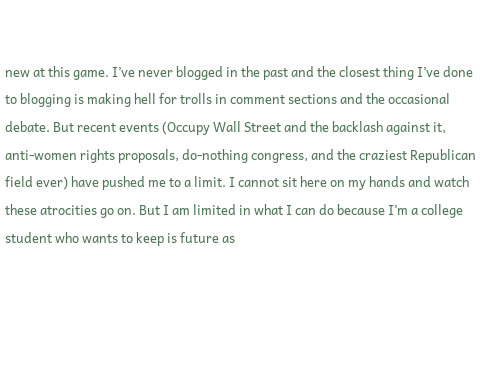new at this game. I’ve never blogged in the past and the closest thing I’ve done to blogging is making hell for trolls in comment sections and the occasional debate. But recent events (Occupy Wall Street and the backlash against it, anti-women rights proposals, do-nothing congress, and the craziest Republican field ever) have pushed me to a limit. I cannot sit here on my hands and watch these atrocities go on. But I am limited in what I can do because I’m a college student who wants to keep is future as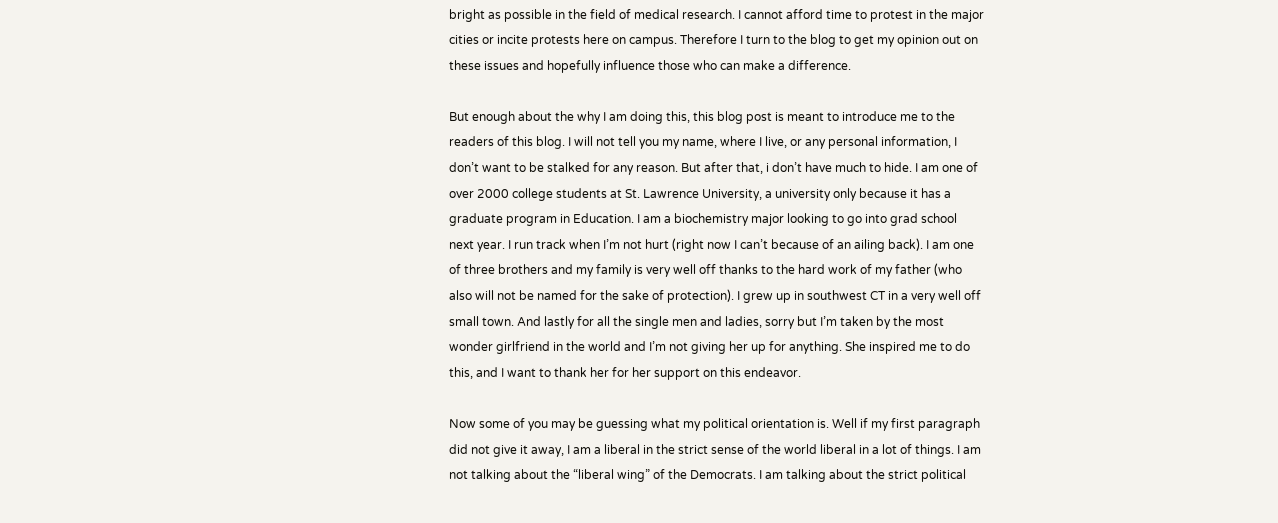bright as possible in the field of medical research. I cannot afford time to protest in the major cities or incite protests here on campus. Therefore I turn to the blog to get my opinion out on these issues and hopefully influence those who can make a difference.

But enough about the why I am doing this, this blog post is meant to introduce me to the readers of this blog. I will not tell you my name, where I live, or any personal information, I don’t want to be stalked for any reason. But after that, i don’t have much to hide. I am one of over 2000 college students at St. Lawrence University, a university only because it has a graduate program in Education. I am a biochemistry major looking to go into grad school next year. I run track when I’m not hurt (right now I can’t because of an ailing back). I am one of three brothers and my family is very well off thanks to the hard work of my father (who also will not be named for the sake of protection). I grew up in southwest CT in a very well off small town. And lastly for all the single men and ladies, sorry but I’m taken by the most wonder girlfriend in the world and I’m not giving her up for anything. She inspired me to do this, and I want to thank her for her support on this endeavor.

Now some of you may be guessing what my political orientation is. Well if my first paragraph did not give it away, I am a liberal in the strict sense of the world liberal in a lot of things. I am not talking about the “liberal wing” of the Democrats. I am talking about the strict political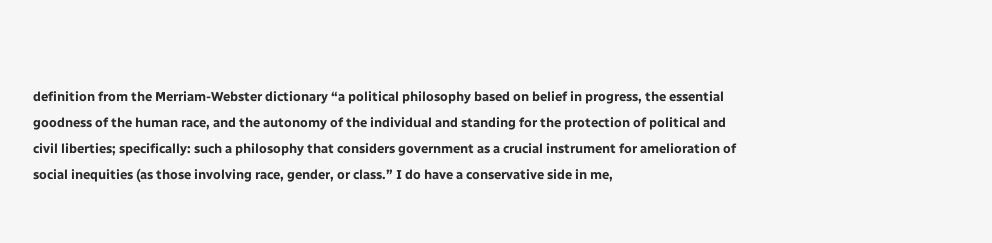definition from the Merriam-Webster dictionary “a political philosophy based on belief in progress, the essential goodness of the human race, and the autonomy of the individual and standing for the protection of political and civil liberties; specifically: such a philosophy that considers government as a crucial instrument for amelioration of social inequities (as those involving race, gender, or class.” I do have a conservative side in me,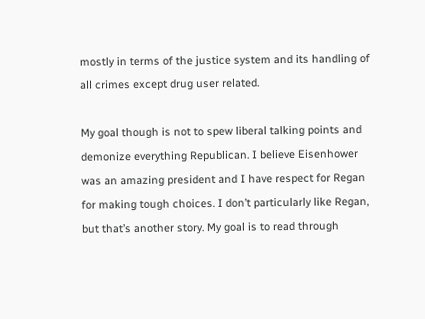mostly in terms of the justice system and its handling of all crimes except drug user related.

My goal though is not to spew liberal talking points and demonize everything Republican. I believe Eisenhower was an amazing president and I have respect for Regan for making tough choices. I don’t particularly like Regan, but that’s another story. My goal is to read through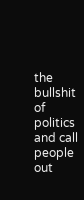the bullshit of politics and call people out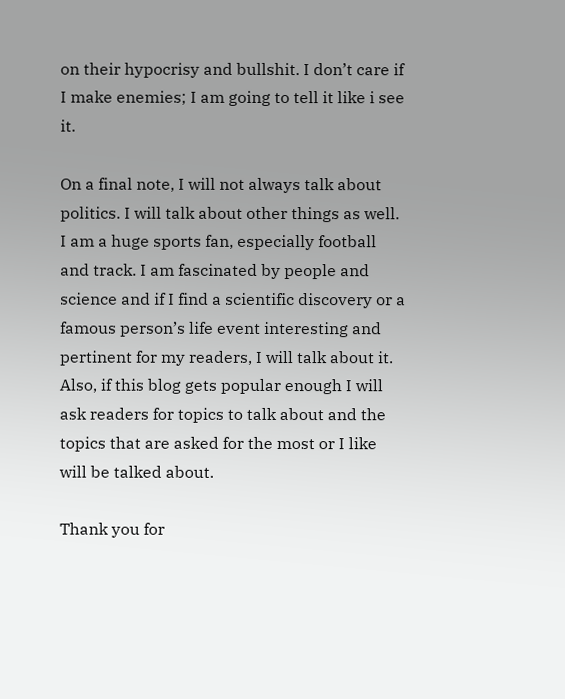on their hypocrisy and bullshit. I don’t care if I make enemies; I am going to tell it like i see it.

On a final note, I will not always talk about politics. I will talk about other things as well. I am a huge sports fan, especially football and track. I am fascinated by people and science and if I find a scientific discovery or a famous person’s life event interesting and pertinent for my readers, I will talk about it. Also, if this blog gets popular enough I will ask readers for topics to talk about and the topics that are asked for the most or I like will be talked about.

Thank you for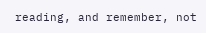reading, and remember, not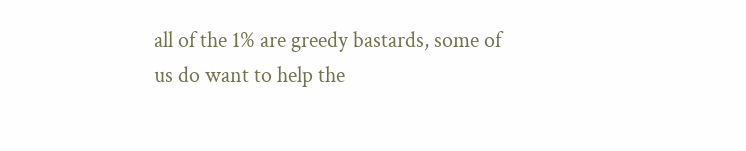all of the 1% are greedy bastards, some of us do want to help the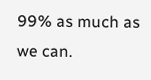99% as much as we can.